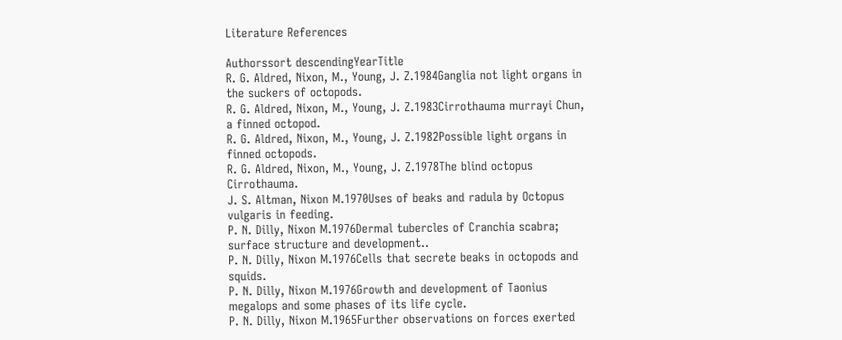Literature References

Authorssort descendingYearTitle
R. G. Aldred, Nixon, M., Young, J. Z.1984Ganglia not light organs in the suckers of octopods.
R. G. Aldred, Nixon, M., Young, J. Z.1983Cirrothauma murrayi Chun, a finned octopod.
R. G. Aldred, Nixon, M., Young, J. Z.1982Possible light organs in finned octopods.
R. G. Aldred, Nixon, M., Young, J. Z.1978The blind octopus Cirrothauma.
J. S. Altman, Nixon M.1970Uses of beaks and radula by Octopus vulgaris in feeding.
P. N. Dilly, Nixon M.1976Dermal tubercles of Cranchia scabra; surface structure and development..
P. N. Dilly, Nixon M.1976Cells that secrete beaks in octopods and squids.
P. N. Dilly, Nixon M.1976Growth and development of Taonius megalops and some phases of its life cycle.
P. N. Dilly, Nixon M.1965Further observations on forces exerted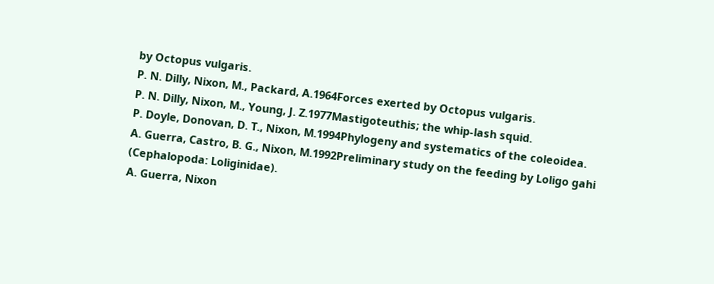by Octopus vulgaris.
P. N. Dilly, Nixon, M., Packard, A.1964Forces exerted by Octopus vulgaris.
P. N. Dilly, Nixon, M., Young, J. Z.1977Mastigoteuthis; the whip-lash squid.
P. Doyle, Donovan, D. T., Nixon, M.1994Phylogeny and systematics of the coleoidea.
A. Guerra, Castro, B. G., Nixon, M.1992Preliminary study on the feeding by Loligo gahi (Cephalopoda: Loliginidae).
A. Guerra, Nixon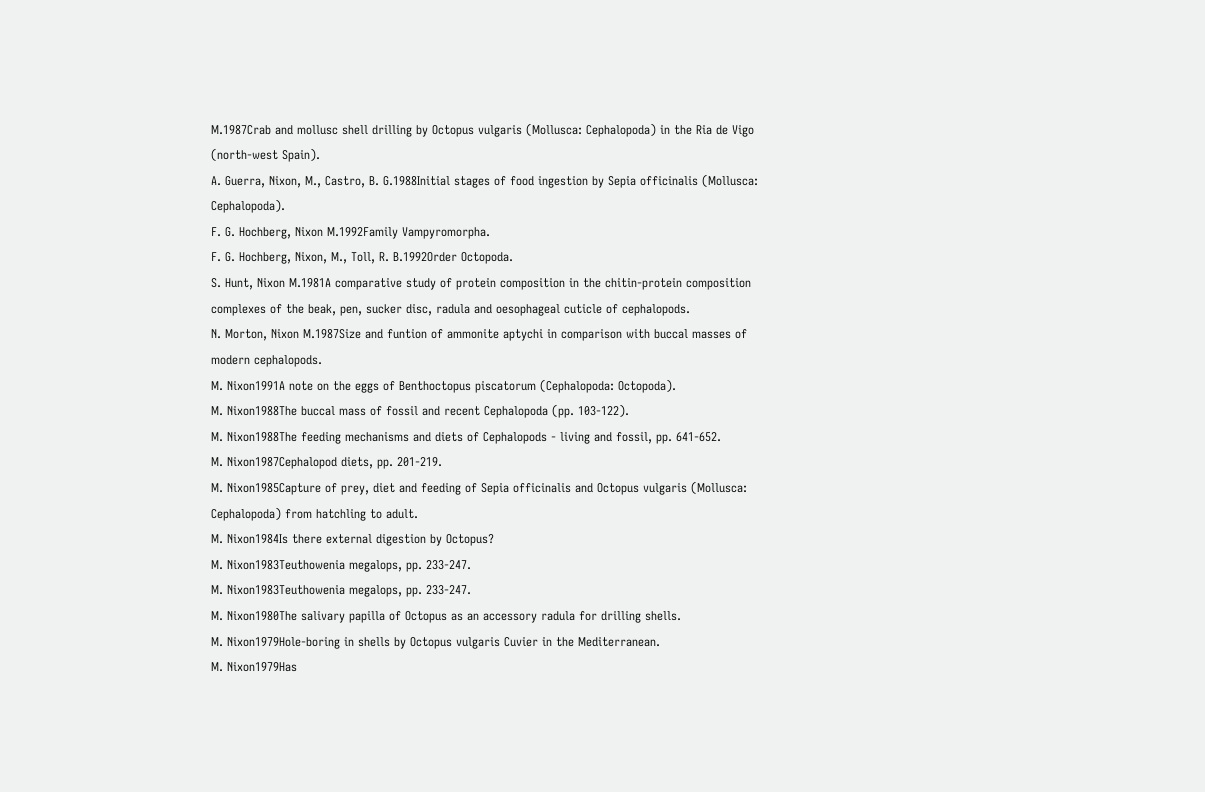M.1987Crab and mollusc shell drilling by Octopus vulgaris (Mollusca: Cephalopoda) in the Ria de Vigo (north-west Spain).
A. Guerra, Nixon, M., Castro, B. G.1988Initial stages of food ingestion by Sepia officinalis (Mollusca: Cephalopoda).
F. G. Hochberg, Nixon M.1992Family Vampyromorpha.
F. G. Hochberg, Nixon, M., Toll, R. B.1992Order Octopoda.
S. Hunt, Nixon M.1981A comparative study of protein composition in the chitin-protein composition complexes of the beak, pen, sucker disc, radula and oesophageal cuticle of cephalopods.
N. Morton, Nixon M.1987Size and funtion of ammonite aptychi in comparison with buccal masses of modern cephalopods.
M. Nixon1991A note on the eggs of Benthoctopus piscatorum (Cephalopoda: Octopoda).
M. Nixon1988The buccal mass of fossil and recent Cephalopoda (pp. 103-122).
M. Nixon1988The feeding mechanisms and diets of Cephalopods - living and fossil, pp. 641-652.
M. Nixon1987Cephalopod diets, pp. 201-219.
M. Nixon1985Capture of prey, diet and feeding of Sepia officinalis and Octopus vulgaris (Mollusca: Cephalopoda) from hatchling to adult.
M. Nixon1984Is there external digestion by Octopus?
M. Nixon1983Teuthowenia megalops, pp. 233-247.
M. Nixon1983Teuthowenia megalops, pp. 233-247.
M. Nixon1980The salivary papilla of Octopus as an accessory radula for drilling shells.
M. Nixon1979Hole-boring in shells by Octopus vulgaris Cuvier in the Mediterranean.
M. Nixon1979Has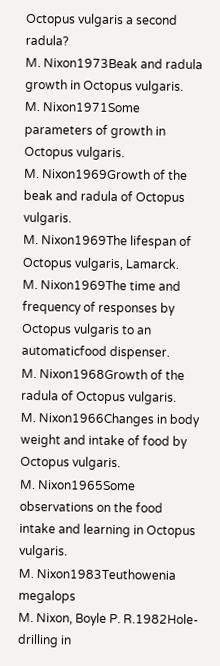Octopus vulgaris a second radula?
M. Nixon1973Beak and radula growth in Octopus vulgaris.
M. Nixon1971Some parameters of growth in Octopus vulgaris.
M. Nixon1969Growth of the beak and radula of Octopus vulgaris.
M. Nixon1969The lifespan of Octopus vulgaris, Lamarck.
M. Nixon1969The time and frequency of responses by Octopus vulgaris to an automaticfood dispenser.
M. Nixon1968Growth of the radula of Octopus vulgaris.
M. Nixon1966Changes in body weight and intake of food by Octopus vulgaris.
M. Nixon1965Some observations on the food intake and learning in Octopus vulgaris.
M. Nixon1983Teuthowenia megalops
M. Nixon, Boyle P. R.1982Hole-drilling in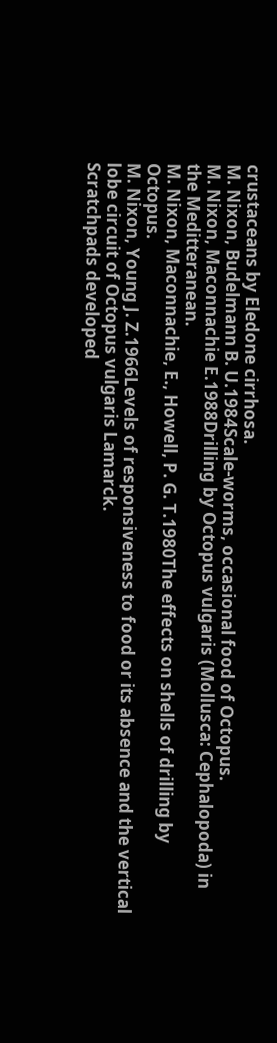crustaceans by Eledone cirrhosa.
M. Nixon, Budelmann B. U.1984Scale-worms, occasional food of Octopus.
M. Nixon, Maconnachie E.1988Drilling by Octopus vulgaris (Mollusca: Cephalopoda) in the Meditteranean.
M. Nixon, Maconnachie, E., Howell, P. G. T.1980The effects on shells of drilling by Octopus.
M. Nixon, Young J. Z.1966Levels of responsiveness to food or its absence and the vertical lobe circuit of Octopus vulgaris Lamarck.
Scratchpads developed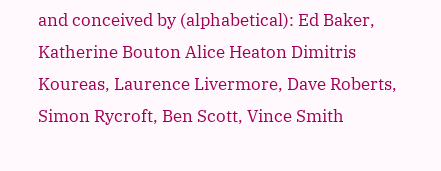and conceived by (alphabetical): Ed Baker, Katherine Bouton Alice Heaton Dimitris Koureas, Laurence Livermore, Dave Roberts, Simon Rycroft, Ben Scott, Vince Smith